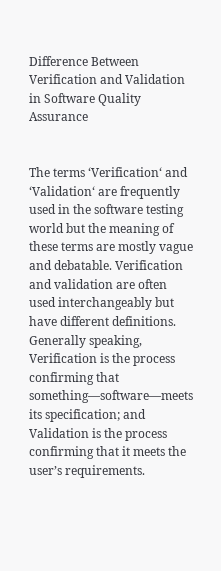Difference Between Verification and Validation in Software Quality Assurance


The terms ‘Verification‘ and ‘Validation‘ are frequently used in the software testing world but the meaning of these terms are mostly vague and debatable. Verification and validation are often used interchangeably but have different definitions. Generally speaking, Verification is the process confirming that something—software—meets its specification; and Validation is the process confirming that it meets the user’s requirements.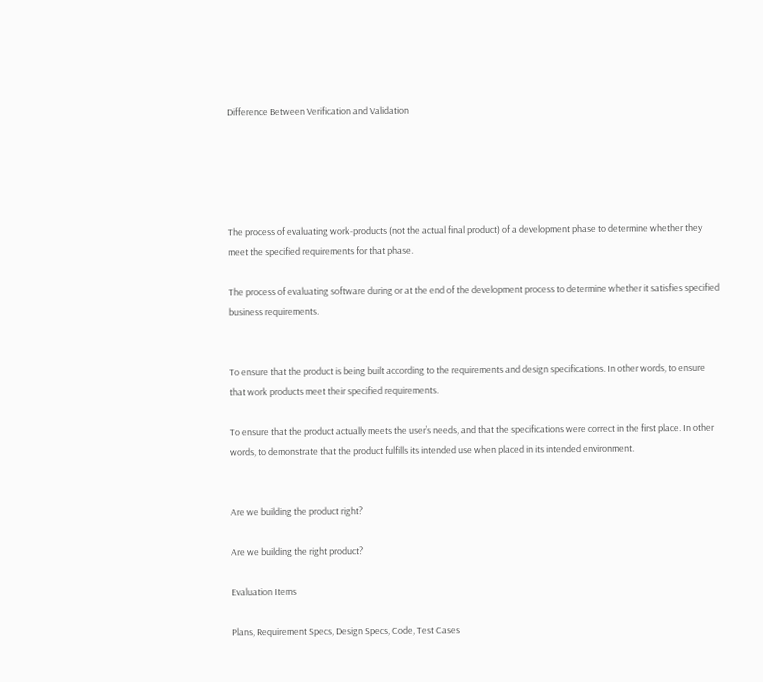Difference Between Verification and Validation





The process of evaluating work-products (not the actual final product) of a development phase to determine whether they meet the specified requirements for that phase.

The process of evaluating software during or at the end of the development process to determine whether it satisfies specified business requirements.


To ensure that the product is being built according to the requirements and design specifications. In other words, to ensure that work products meet their specified requirements.

To ensure that the product actually meets the user’s needs, and that the specifications were correct in the first place. In other words, to demonstrate that the product fulfills its intended use when placed in its intended environment.


Are we building the product right?

Are we building the right product?

Evaluation Items

Plans, Requirement Specs, Design Specs, Code, Test Cases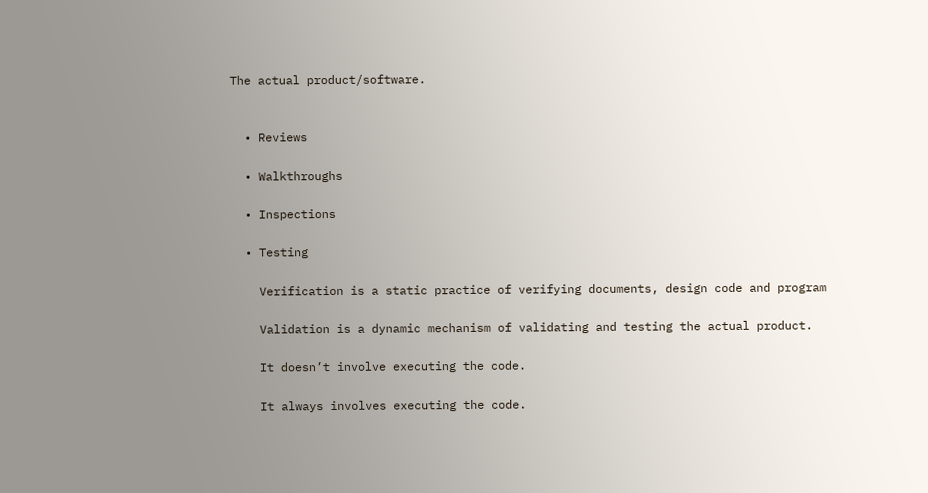The actual product/software.


  • Reviews

  • Walkthroughs

  • Inspections

  • Testing

    Verification is a static practice of verifying documents, design code and program

    Validation is a dynamic mechanism of validating and testing the actual product.

    It doesn’t involve executing the code.

    It always involves executing the code.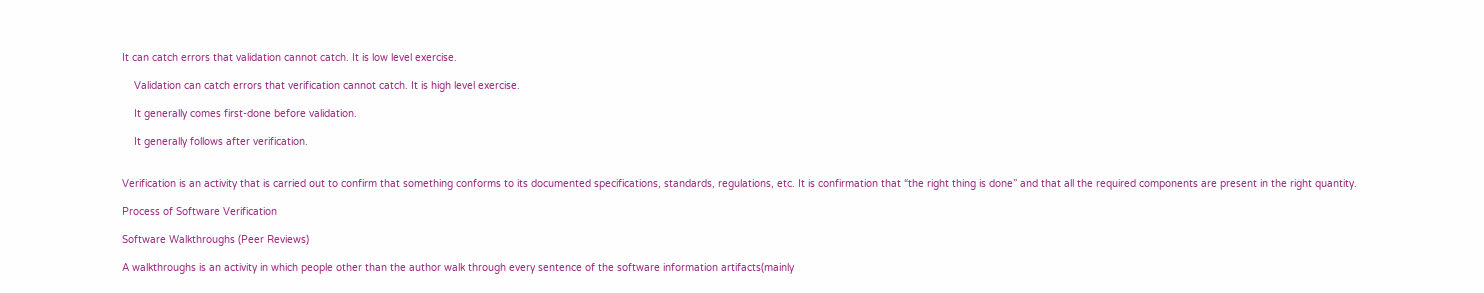It can catch errors that validation cannot catch. It is low level exercise.

    Validation can catch errors that verification cannot catch. It is high level exercise.

    It generally comes first-done before validation.

    It generally follows after verification.


Verification is an activity that is carried out to confirm that something conforms to its documented specifications, standards, regulations, etc. It is confirmation that “the right thing is done” and that all the required components are present in the right quantity.

Process of Software Verification

Software Walkthroughs (Peer Reviews)

A walkthroughs is an activity in which people other than the author walk through every sentence of the software information artifacts(mainly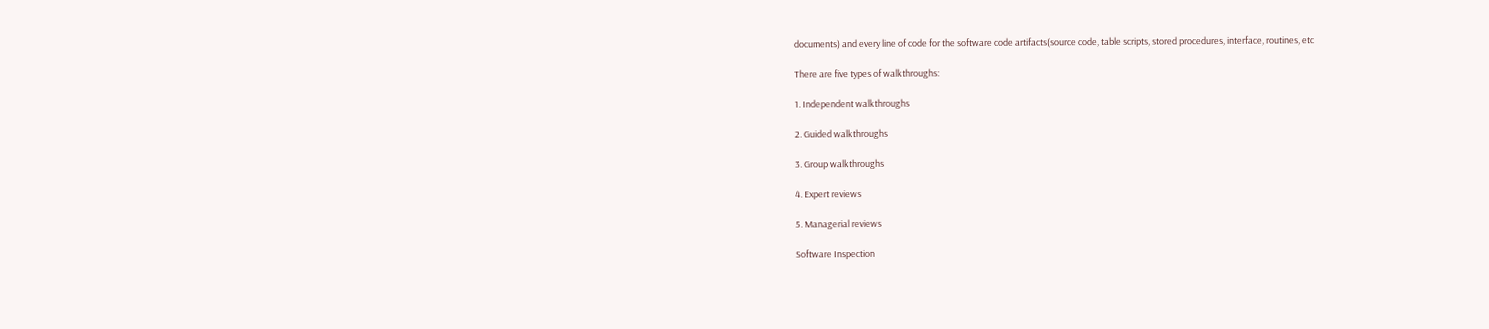documents) and every line of code for the software code artifacts(source code, table scripts, stored procedures, interface, routines, etc

There are five types of walkthroughs:

1. Independent walkthroughs

2. Guided walkthroughs

3. Group walkthroughs

4. Expert reviews

5. Managerial reviews

Software Inspection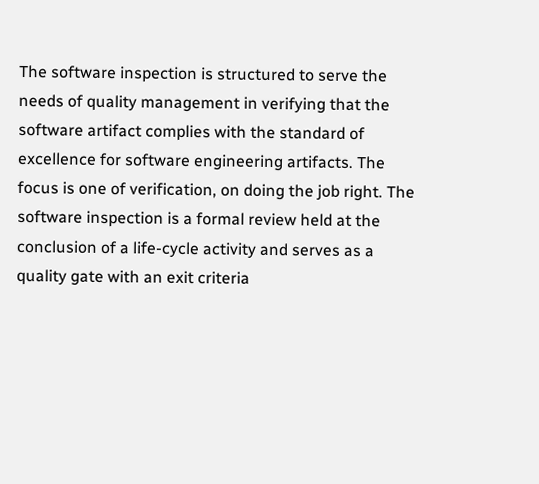The software inspection is structured to serve the needs of quality management in verifying that the software artifact complies with the standard of excellence for software engineering artifacts. The focus is one of verification, on doing the job right. The software inspection is a formal review held at the conclusion of a life-cycle activity and serves as a quality gate with an exit criteria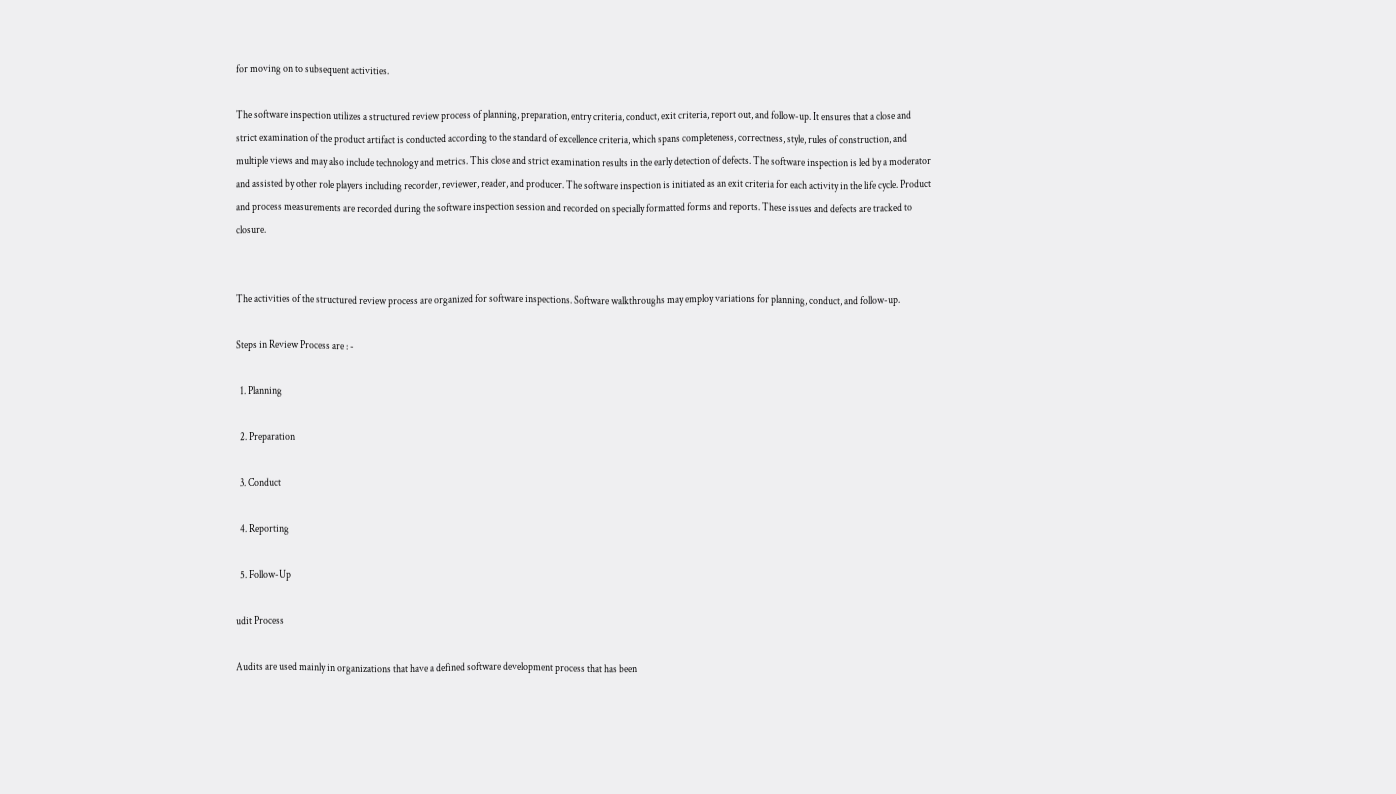for moving on to subsequent activities.

The software inspection utilizes a structured review process of planning, preparation, entry criteria, conduct, exit criteria, report out, and follow-up. It ensures that a close and strict examination of the product artifact is conducted according to the standard of excellence criteria, which spans completeness, correctness, style, rules of construction, and multiple views and may also include technology and metrics. This close and strict examination results in the early detection of defects. The software inspection is led by a moderator and assisted by other role players including recorder, reviewer, reader, and producer. The software inspection is initiated as an exit criteria for each activity in the life cycle. Product and process measurements are recorded during the software inspection session and recorded on specially formatted forms and reports. These issues and defects are tracked to closure.


The activities of the structured review process are organized for software inspections. Software walkthroughs may employ variations for planning, conduct, and follow-up.

Steps in Review Process are : -

  1. Planning

  2. Preparation

  3. Conduct

  4. Reporting

  5. Follow-Up

udit Process

Audits are used mainly in organizations that have a defined software development process that has been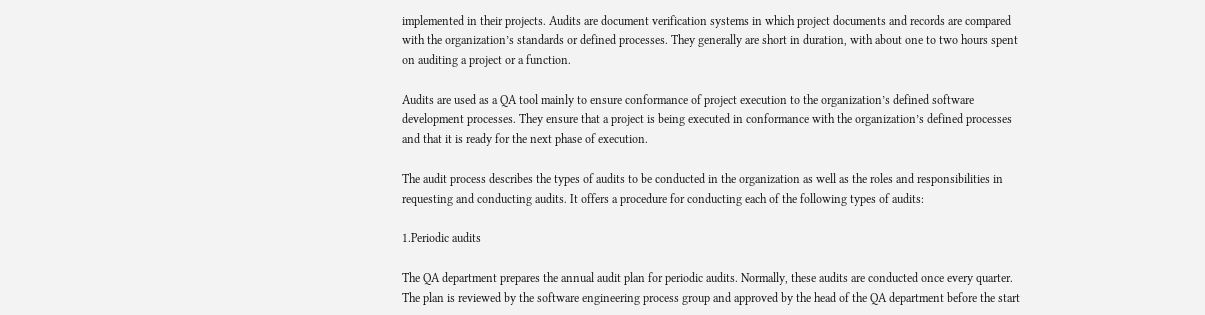implemented in their projects. Audits are document verification systems in which project documents and records are compared with the organization’s standards or defined processes. They generally are short in duration, with about one to two hours spent on auditing a project or a function.

Audits are used as a QA tool mainly to ensure conformance of project execution to the organization’s defined software development processes. They ensure that a project is being executed in conformance with the organization’s defined processes and that it is ready for the next phase of execution.

The audit process describes the types of audits to be conducted in the organization as well as the roles and responsibilities in requesting and conducting audits. It offers a procedure for conducting each of the following types of audits:

1.Periodic audits

The QA department prepares the annual audit plan for periodic audits. Normally, these audits are conducted once every quarter. The plan is reviewed by the software engineering process group and approved by the head of the QA department before the start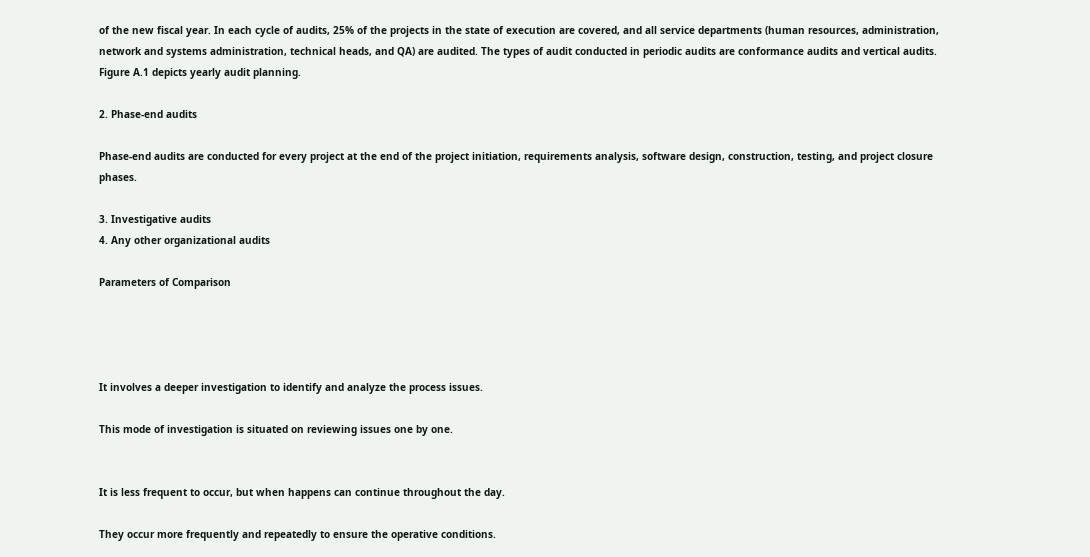of the new fiscal year. In each cycle of audits, 25% of the projects in the state of execution are covered, and all service departments (human resources, administration, network and systems administration, technical heads, and QA) are audited. The types of audit conducted in periodic audits are conformance audits and vertical audits. Figure A.1 depicts yearly audit planning.

2. Phase-end audits

Phase-end audits are conducted for every project at the end of the project initiation, requirements analysis, software design, construction, testing, and project closure phases.

3. Investigative audits
4. Any other organizational audits

Parameters of Comparison




It involves a deeper investigation to identify and analyze the process issues.

This mode of investigation is situated on reviewing issues one by one.


It is less frequent to occur, but when happens can continue throughout the day.

They occur more frequently and repeatedly to ensure the operative conditions.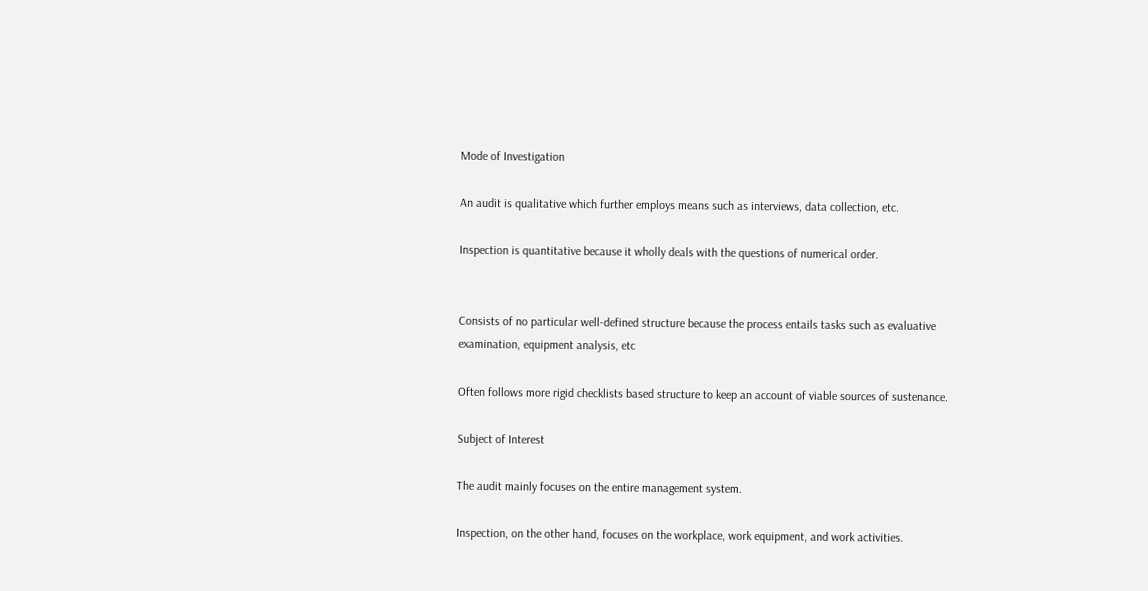Mode of Investigation

An audit is qualitative which further employs means such as interviews, data collection, etc.

Inspection is quantitative because it wholly deals with the questions of numerical order.


Consists of no particular well-defined structure because the process entails tasks such as evaluative examination, equipment analysis, etc

Often follows more rigid checklists based structure to keep an account of viable sources of sustenance.

Subject of Interest

The audit mainly focuses on the entire management system.

Inspection, on the other hand, focuses on the workplace, work equipment, and work activities.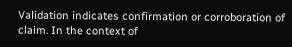Validation indicates confirmation or corroboration of claim. In the context of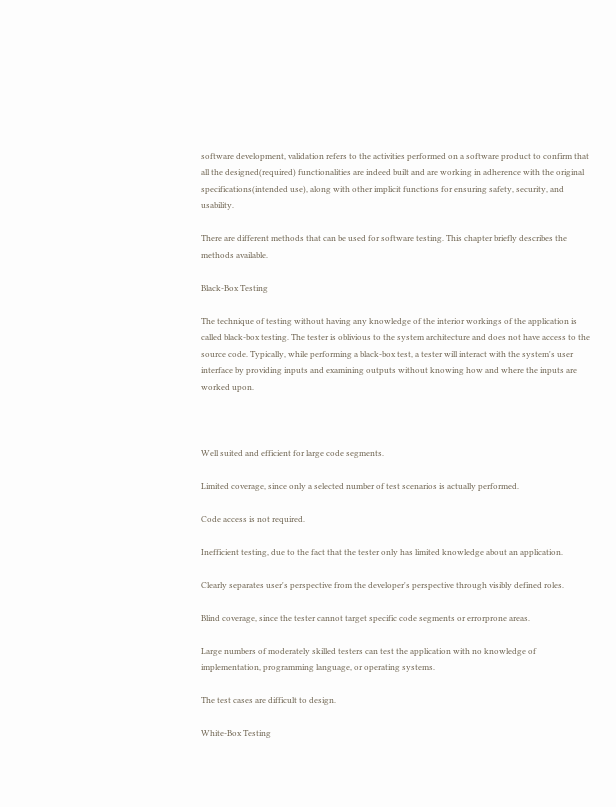software development, validation refers to the activities performed on a software product to confirm that all the designed(required) functionalities are indeed built and are working in adherence with the original specifications(intended use), along with other implicit functions for ensuring safety, security, and usability.

There are different methods that can be used for software testing. This chapter briefly describes the methods available.

Black-Box Testing

The technique of testing without having any knowledge of the interior workings of the application is called black-box testing. The tester is oblivious to the system architecture and does not have access to the source code. Typically, while performing a black-box test, a tester will interact with the system's user interface by providing inputs and examining outputs without knowing how and where the inputs are worked upon.



Well suited and efficient for large code segments.

Limited coverage, since only a selected number of test scenarios is actually performed.

Code access is not required.

Inefficient testing, due to the fact that the tester only has limited knowledge about an application.

Clearly separates user's perspective from the developer's perspective through visibly defined roles.

Blind coverage, since the tester cannot target specific code segments or errorprone areas.

Large numbers of moderately skilled testers can test the application with no knowledge of implementation, programming language, or operating systems.

The test cases are difficult to design.

White-Box Testing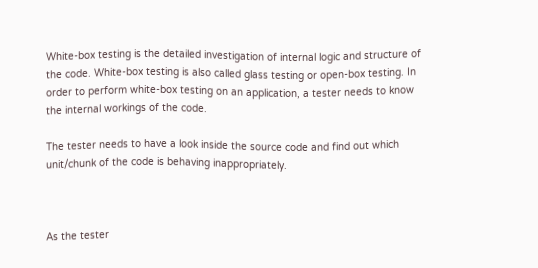White-box testing is the detailed investigation of internal logic and structure of the code. White-box testing is also called glass testing or open-box testing. In order to perform white-box testing on an application, a tester needs to know the internal workings of the code.

The tester needs to have a look inside the source code and find out which unit/chunk of the code is behaving inappropriately.



As the tester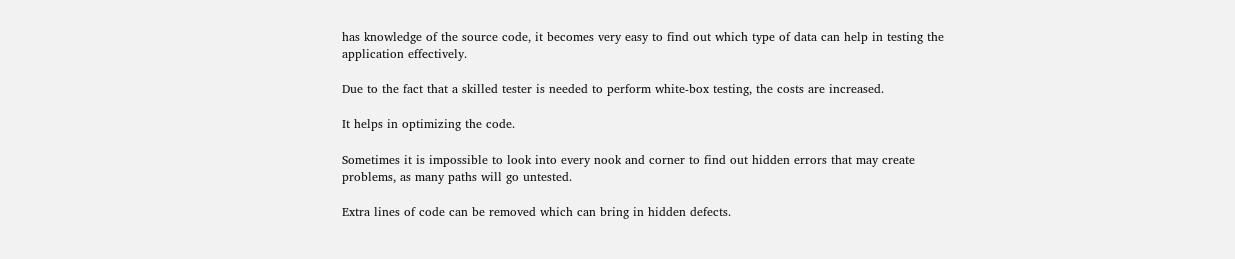has knowledge of the source code, it becomes very easy to find out which type of data can help in testing the application effectively.

Due to the fact that a skilled tester is needed to perform white-box testing, the costs are increased.

It helps in optimizing the code.

Sometimes it is impossible to look into every nook and corner to find out hidden errors that may create problems, as many paths will go untested.

Extra lines of code can be removed which can bring in hidden defects.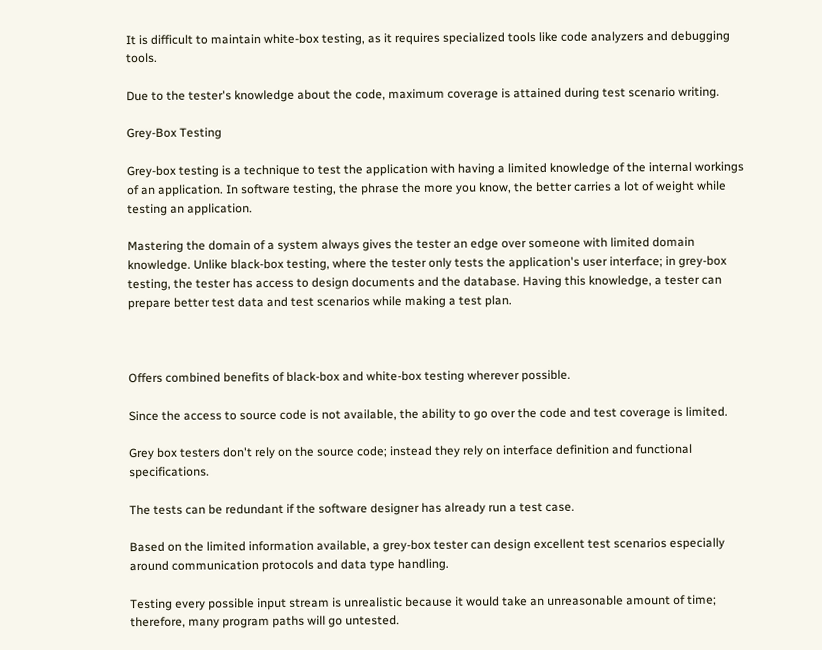It is difficult to maintain white-box testing, as it requires specialized tools like code analyzers and debugging tools.

Due to the tester's knowledge about the code, maximum coverage is attained during test scenario writing.

Grey-Box Testing

Grey-box testing is a technique to test the application with having a limited knowledge of the internal workings of an application. In software testing, the phrase the more you know, the better carries a lot of weight while testing an application.

Mastering the domain of a system always gives the tester an edge over someone with limited domain knowledge. Unlike black-box testing, where the tester only tests the application's user interface; in grey-box testing, the tester has access to design documents and the database. Having this knowledge, a tester can prepare better test data and test scenarios while making a test plan.



Offers combined benefits of black-box and white-box testing wherever possible.

Since the access to source code is not available, the ability to go over the code and test coverage is limited.

Grey box testers don't rely on the source code; instead they rely on interface definition and functional specifications.

The tests can be redundant if the software designer has already run a test case.

Based on the limited information available, a grey-box tester can design excellent test scenarios especially around communication protocols and data type handling.

Testing every possible input stream is unrealistic because it would take an unreasonable amount of time; therefore, many program paths will go untested.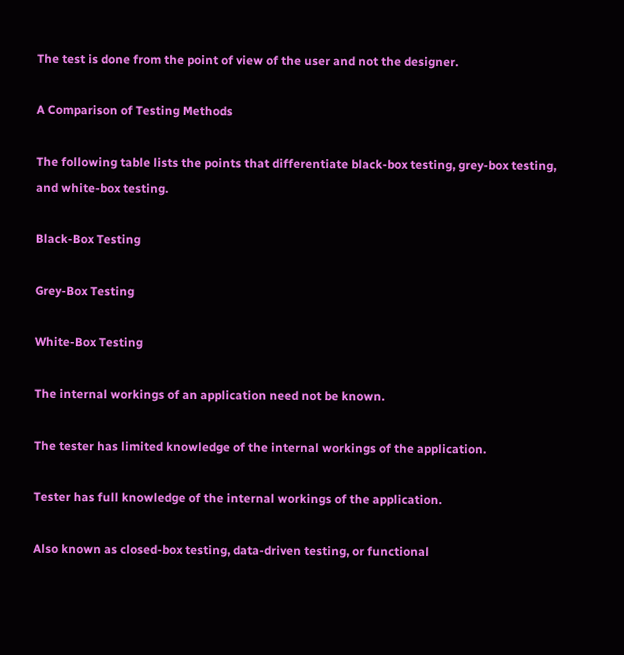The test is done from the point of view of the user and not the designer.

A Comparison of Testing Methods

The following table lists the points that differentiate black-box testing, grey-box testing, and white-box testing.

Black-Box Testing

Grey-Box Testing

White-Box Testing

The internal workings of an application need not be known.

The tester has limited knowledge of the internal workings of the application.

Tester has full knowledge of the internal workings of the application.

Also known as closed-box testing, data-driven testing, or functional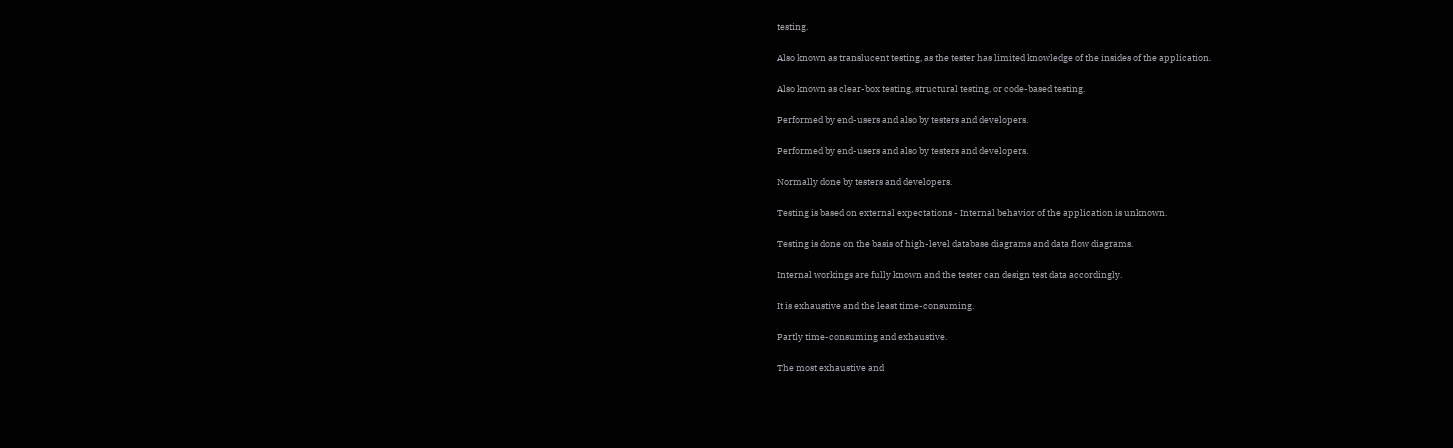testing.

Also known as translucent testing, as the tester has limited knowledge of the insides of the application.

Also known as clear-box testing, structural testing, or code-based testing.

Performed by end-users and also by testers and developers.

Performed by end-users and also by testers and developers.

Normally done by testers and developers.

Testing is based on external expectations - Internal behavior of the application is unknown.

Testing is done on the basis of high-level database diagrams and data flow diagrams.

Internal workings are fully known and the tester can design test data accordingly.

It is exhaustive and the least time-consuming.

Partly time-consuming and exhaustive.

The most exhaustive and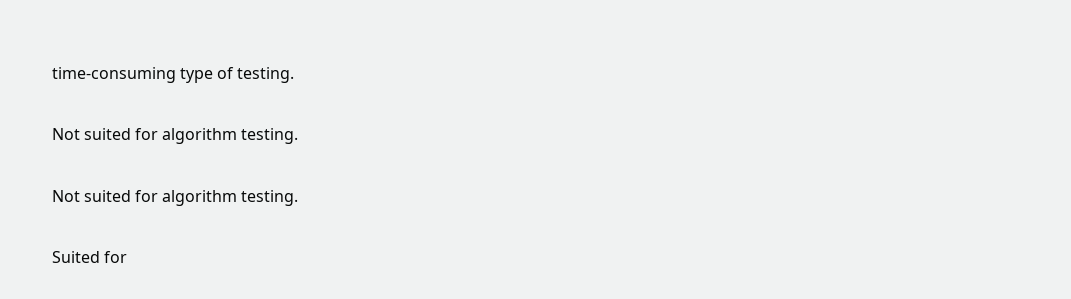time-consuming type of testing.

Not suited for algorithm testing.

Not suited for algorithm testing.

Suited for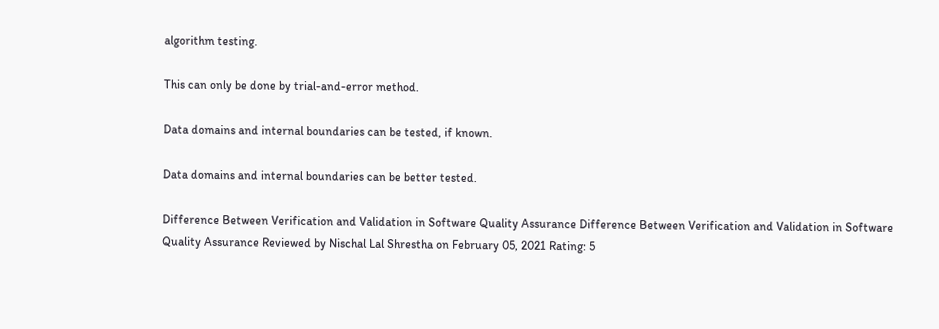algorithm testing.

This can only be done by trial-and-error method.

Data domains and internal boundaries can be tested, if known.

Data domains and internal boundaries can be better tested.

Difference Between Verification and Validation in Software Quality Assurance Difference Between Verification and Validation in Software Quality Assurance Reviewed by Nischal Lal Shrestha on February 05, 2021 Rating: 5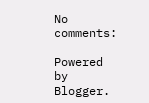No comments:

Powered by Blogger.